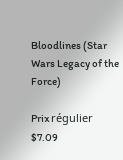Bloodlines (Star Wars Legacy of the Force)

Prix régulier $7.09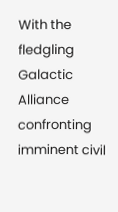With the fledgling Galactic Alliance confronting imminent civil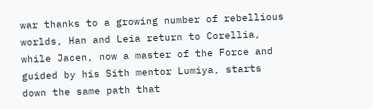war thanks to a growing number of rebellious worlds, Han and Leia return to Corellia, while Jacen, now a master of the Force and guided by his Sith mentor Lumiya, starts down the same path that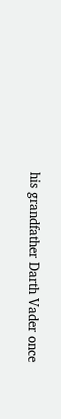his grandfather Darth Vader once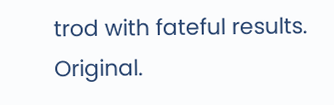trod with fateful results. Original.